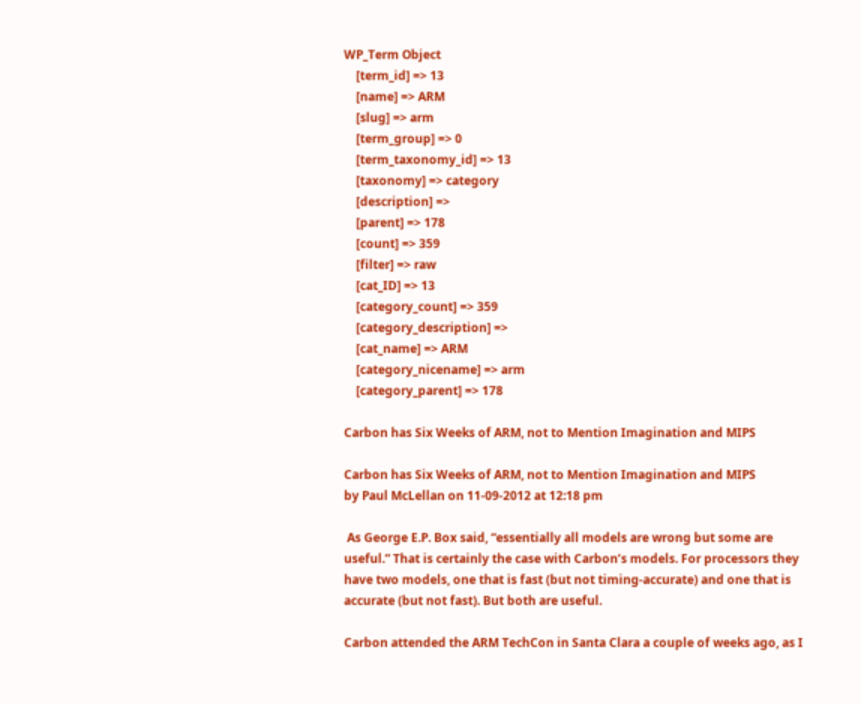WP_Term Object
    [term_id] => 13
    [name] => ARM
    [slug] => arm
    [term_group] => 0
    [term_taxonomy_id] => 13
    [taxonomy] => category
    [description] =>
    [parent] => 178
    [count] => 359
    [filter] => raw
    [cat_ID] => 13
    [category_count] => 359
    [category_description] =>
    [cat_name] => ARM
    [category_nicename] => arm
    [category_parent] => 178

Carbon has Six Weeks of ARM, not to Mention Imagination and MIPS

Carbon has Six Weeks of ARM, not to Mention Imagination and MIPS
by Paul McLellan on 11-09-2012 at 12:18 pm

 As George E.P. Box said, “essentially all models are wrong but some are useful.” That is certainly the case with Carbon’s models. For processors they have two models, one that is fast (but not timing-accurate) and one that is accurate (but not fast). But both are useful.

Carbon attended the ARM TechCon in Santa Clara a couple of weeks ago, as I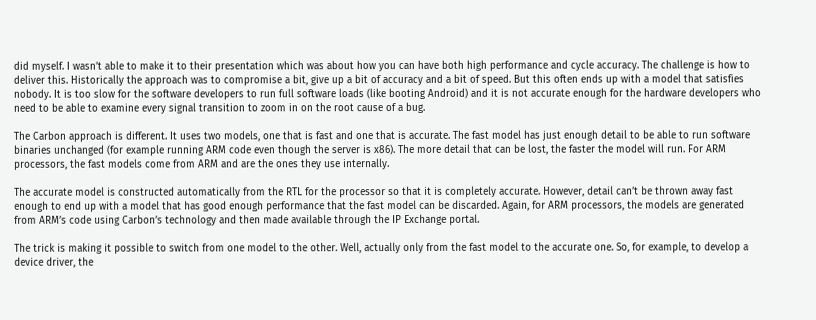did myself. I wasn’t able to make it to their presentation which was about how you can have both high performance and cycle accuracy. The challenge is how to deliver this. Historically the approach was to compromise a bit, give up a bit of accuracy and a bit of speed. But this often ends up with a model that satisfies nobody. It is too slow for the software developers to run full software loads (like booting Android) and it is not accurate enough for the hardware developers who need to be able to examine every signal transition to zoom in on the root cause of a bug.

The Carbon approach is different. It uses two models, one that is fast and one that is accurate. The fast model has just enough detail to be able to run software binaries unchanged (for example running ARM code even though the server is x86). The more detail that can be lost, the faster the model will run. For ARM processors, the fast models come from ARM and are the ones they use internally.

The accurate model is constructed automatically from the RTL for the processor so that it is completely accurate. However, detail can’t be thrown away fast enough to end up with a model that has good enough performance that the fast model can be discarded. Again, for ARM processors, the models are generated from ARM’s code using Carbon’s technology and then made available through the IP Exchange portal.

The trick is making it possible to switch from one model to the other. Well, actually only from the fast model to the accurate one. So, for example, to develop a device driver, the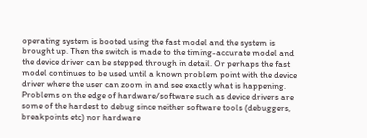operating system is booted using the fast model and the system is brought up. Then the switch is made to the timing-accurate model and the device driver can be stepped through in detail. Or perhaps the fast model continues to be used until a known problem point with the device driver where the user can zoom in and see exactly what is happening. Problems on the edge of hardware/software such as device drivers are some of the hardest to debug since neither software tools (debuggers, breakpoints etc) nor hardware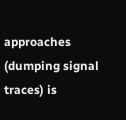approaches (dumping signal traces) is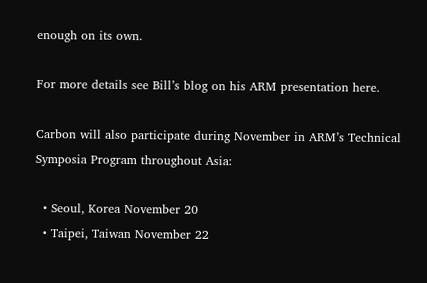enough on its own.

For more details see Bill’s blog on his ARM presentation here.

Carbon will also participate during November in ARM’s Technical Symposia Program throughout Asia:

  • Seoul, Korea November 20
  • Taipei, Taiwan November 22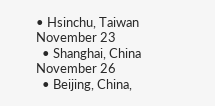• Hsinchu, Taiwan November 23
  • Shanghai, China November 26
  • Beijing, China,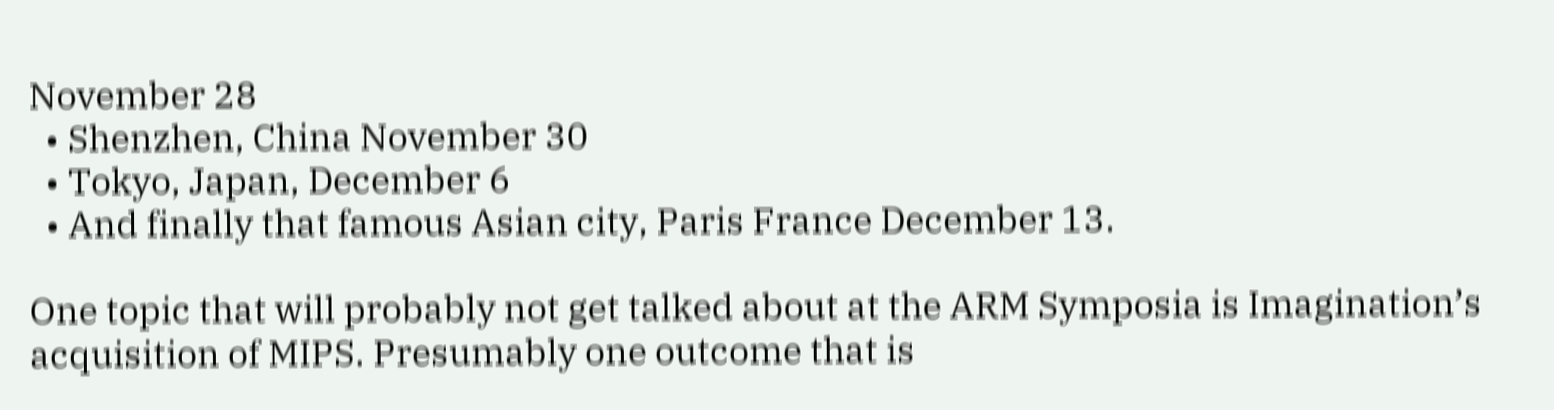November 28
  • Shenzhen, China November 30
  • Tokyo, Japan, December 6
  • And finally that famous Asian city, Paris France December 13.

One topic that will probably not get talked about at the ARM Symposia is Imagination’s acquisition of MIPS. Presumably one outcome that is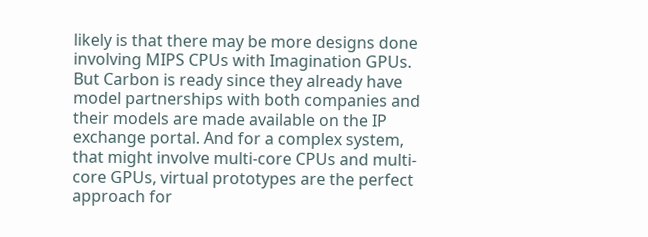likely is that there may be more designs done involving MIPS CPUs with Imagination GPUs. But Carbon is ready since they already have model partnerships with both companies and their models are made available on the IP exchange portal. And for a complex system, that might involve multi-core CPUs and multi-core GPUs, virtual prototypes are the perfect approach for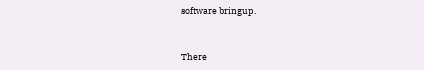software bringup.


There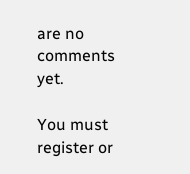are no comments yet.

You must register or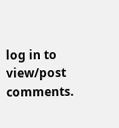log in to view/post comments.